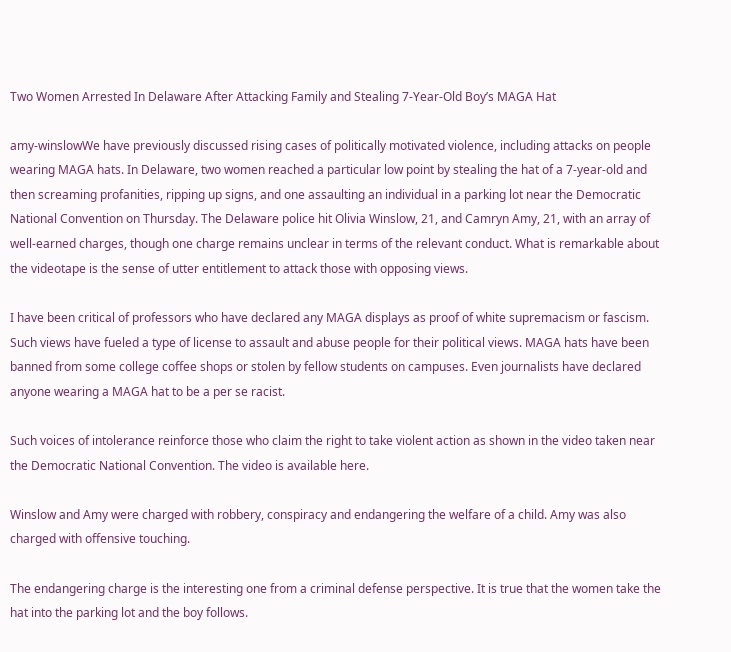Two Women Arrested In Delaware After Attacking Family and Stealing 7-Year-Old Boy’s MAGA Hat

amy-winslowWe have previously discussed rising cases of politically motivated violence, including attacks on people wearing MAGA hats. In Delaware, two women reached a particular low point by stealing the hat of a 7-year-old and then screaming profanities, ripping up signs, and one assaulting an individual in a parking lot near the Democratic National Convention on Thursday. The Delaware police hit Olivia Winslow, 21, and Camryn Amy, 21, with an array of well-earned charges, though one charge remains unclear in terms of the relevant conduct. What is remarkable about the videotape is the sense of utter entitlement to attack those with opposing views.

I have been critical of professors who have declared any MAGA displays as proof of white supremacism or fascism. Such views have fueled a type of license to assault and abuse people for their political views. MAGA hats have been banned from some college coffee shops or stolen by fellow students on campuses. Even journalists have declared anyone wearing a MAGA hat to be a per se racist.

Such voices of intolerance reinforce those who claim the right to take violent action as shown in the video taken near the Democratic National Convention. The video is available here.

Winslow and Amy were charged with robbery, conspiracy and endangering the welfare of a child. Amy was also charged with offensive touching.

The endangering charge is the interesting one from a criminal defense perspective. It is true that the women take the hat into the parking lot and the boy follows.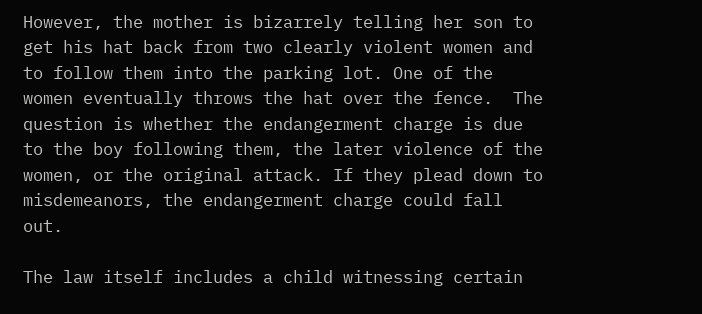However, the mother is bizarrely telling her son to get his hat back from two clearly violent women and to follow them into the parking lot. One of the women eventually throws the hat over the fence.  The question is whether the endangerment charge is due to the boy following them, the later violence of the women, or the original attack. If they plead down to misdemeanors, the endangerment charge could fall out.

The law itself includes a child witnessing certain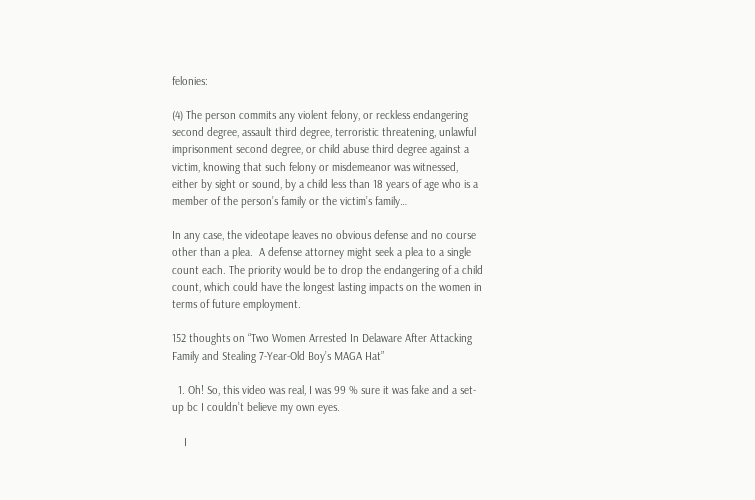felonies:

(4) The person commits any violent felony, or reckless endangering second degree, assault third degree, terroristic threatening, unlawful imprisonment second degree, or child abuse third degree against a victim, knowing that such felony or misdemeanor was witnessed, either by sight or sound, by a child less than 18 years of age who is a member of the person’s family or the victim’s family…

In any case, the videotape leaves no obvious defense and no course other than a plea.  A defense attorney might seek a plea to a single count each. The priority would be to drop the endangering of a child count, which could have the longest lasting impacts on the women in terms of future employment.

152 thoughts on “Two Women Arrested In Delaware After Attacking Family and Stealing 7-Year-Old Boy’s MAGA Hat”

  1. Oh! So, this video was real, I was 99 % sure it was fake and a set-up bc I couldn’t believe my own eyes.

    I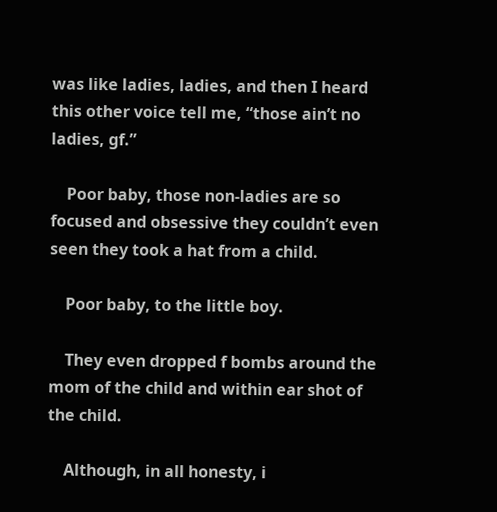was like ladies, ladies, and then I heard this other voice tell me, “those ain’t no ladies, gf.”

    Poor baby, those non-ladies are so focused and obsessive they couldn’t even seen they took a hat from a child.

    Poor baby, to the little boy.

    They even dropped f bombs around the mom of the child and within ear shot of the child.

    Although, in all honesty, i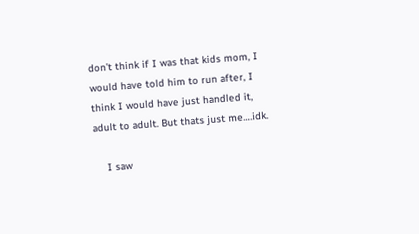don’t think if I was that kids mom, I would have told him to run after, I think I would have just handled it, adult to adult. But thats just me….idk.

    I saw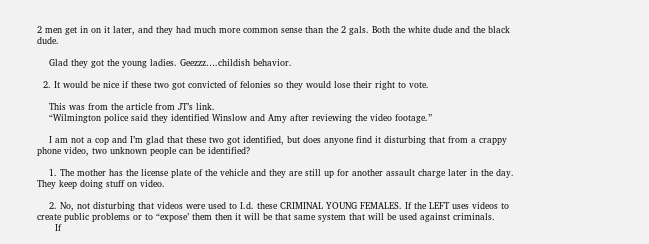2 men get in on it later, and they had much more common sense than the 2 gals. Both the white dude and the black dude.

    Glad they got the young ladies. Geezzz….childish behavior.

  2. It would be nice if these two got convicted of felonies so they would lose their right to vote.

    This was from the article from JT’s link.
    “Wilmington police said they identified Winslow and Amy after reviewing the video footage.”

    I am not a cop and I’m glad that these two got identified, but does anyone find it disturbing that from a crappy phone video, two unknown people can be identified?

    1. The mother has the license plate of the vehicle and they are still up for another assault charge later in the day. They keep doing stuff on video.

    2. No, not disturbing that videos were used to I.d. these CRIMINAL YOUNG FEMALES. If the LEFT uses videos to create public problems or to “expose’ them then it will be that same system that will be used against criminals.
      If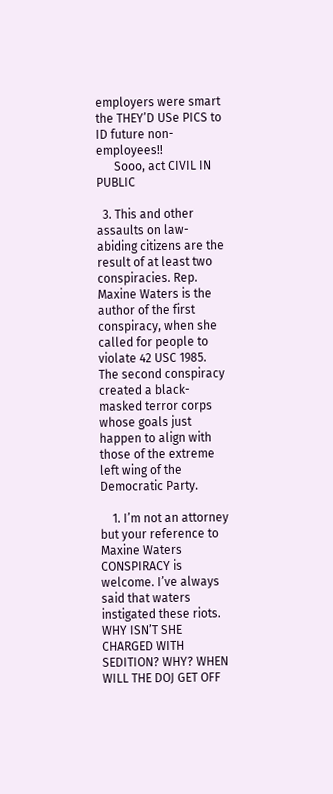employers were smart the THEY’D USe PICS to ID future non-employees!!
      Sooo, act CIVIL IN PUBLIC

  3. This and other assaults on law-abiding citizens are the result of at least two conspiracies. Rep. Maxine Waters is the author of the first conspiracy, when she called for people to violate 42 USC 1985. The second conspiracy created a black-masked terror corps whose goals just happen to align with those of the extreme left wing of the Democratic Party.

    1. I’m not an attorney but your reference to Maxine Waters CONSPIRACY is welcome. I’ve always said that waters instigated these riots. WHY ISN’T SHE CHARGED WITH SEDITION? WHY? WHEN WILL THE DOJ GET OFF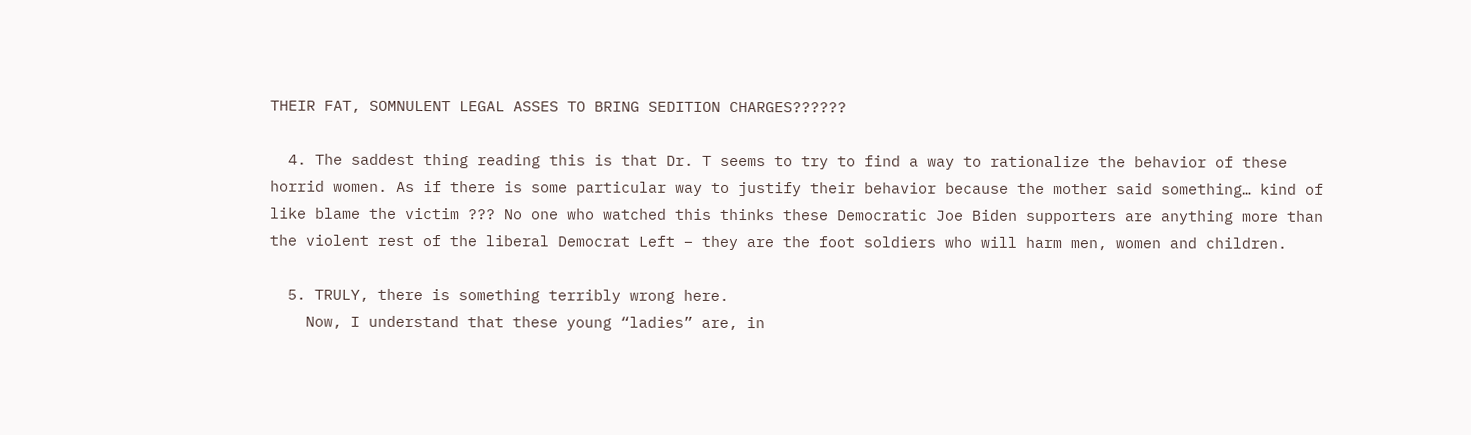THEIR FAT, SOMNULENT LEGAL ASSES TO BRING SEDITION CHARGES??????

  4. The saddest thing reading this is that Dr. T seems to try to find a way to rationalize the behavior of these horrid women. As if there is some particular way to justify their behavior because the mother said something… kind of like blame the victim ??? No one who watched this thinks these Democratic Joe Biden supporters are anything more than the violent rest of the liberal Democrat Left – they are the foot soldiers who will harm men, women and children.

  5. TRULY, there is something terribly wrong here.
    Now, I understand that these young “ladies” are, in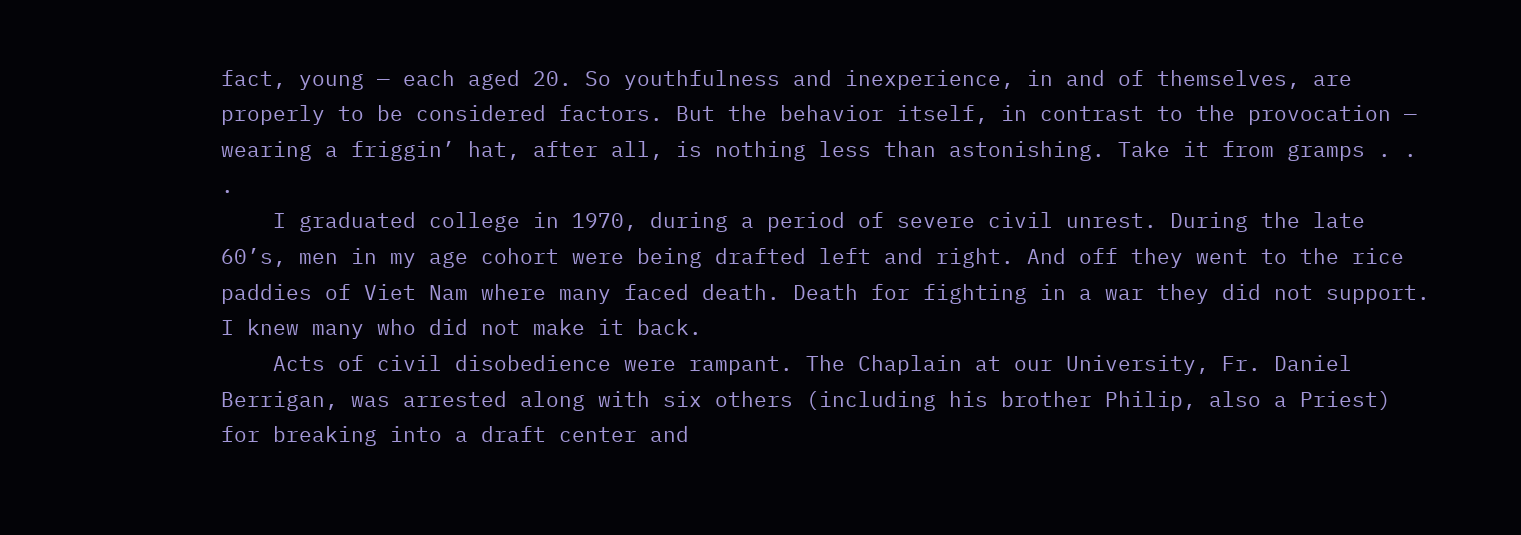fact, young — each aged 20. So youthfulness and inexperience, in and of themselves, are properly to be considered factors. But the behavior itself, in contrast to the provocation — wearing a friggin’ hat, after all, is nothing less than astonishing. Take it from gramps . . .
    I graduated college in 1970, during a period of severe civil unrest. During the late 60’s, men in my age cohort were being drafted left and right. And off they went to the rice paddies of Viet Nam where many faced death. Death for fighting in a war they did not support. I knew many who did not make it back.
    Acts of civil disobedience were rampant. The Chaplain at our University, Fr. Daniel Berrigan, was arrested along with six others (including his brother Philip, also a Priest) for breaking into a draft center and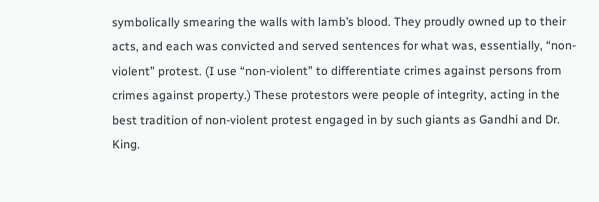symbolically smearing the walls with lamb’s blood. They proudly owned up to their acts, and each was convicted and served sentences for what was, essentially, “non-violent” protest. (I use “non-violent” to differentiate crimes against persons from crimes against property.) These protestors were people of integrity, acting in the best tradition of non-violent protest engaged in by such giants as Gandhi and Dr. King.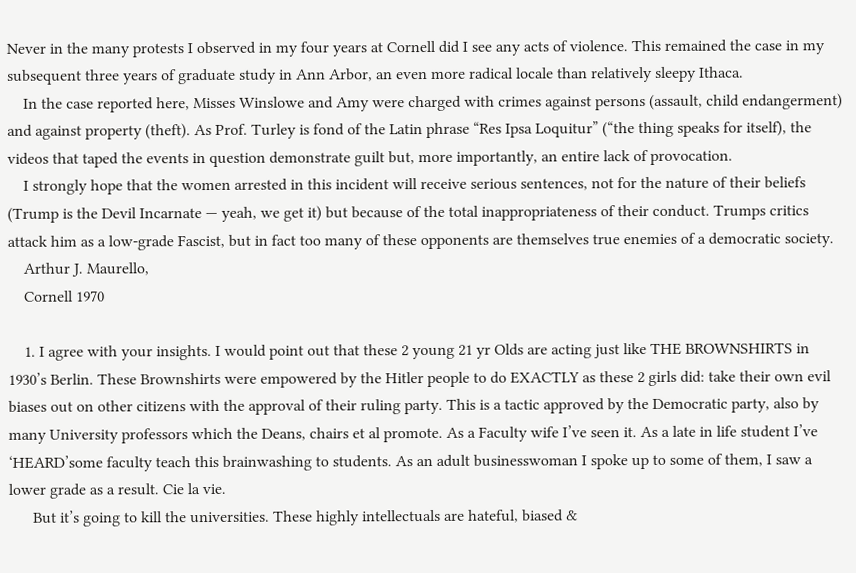Never in the many protests I observed in my four years at Cornell did I see any acts of violence. This remained the case in my subsequent three years of graduate study in Ann Arbor, an even more radical locale than relatively sleepy Ithaca.
    In the case reported here, Misses Winslowe and Amy were charged with crimes against persons (assault, child endangerment) and against property (theft). As Prof. Turley is fond of the Latin phrase “Res Ipsa Loquitur” (“the thing speaks for itself), the videos that taped the events in question demonstrate guilt but, more importantly, an entire lack of provocation.
    I strongly hope that the women arrested in this incident will receive serious sentences, not for the nature of their beliefs (Trump is the Devil Incarnate — yeah, we get it) but because of the total inappropriateness of their conduct. Trumps critics attack him as a low-grade Fascist, but in fact too many of these opponents are themselves true enemies of a democratic society.
    Arthur J. Maurello,
    Cornell 1970

    1. I agree with your insights. I would point out that these 2 young 21 yr Olds are acting just like THE BROWNSHIRTS in 1930’s Berlin. These Brownshirts were empowered by the Hitler people to do EXACTLY as these 2 girls did: take their own evil biases out on other citizens with the approval of their ruling party. This is a tactic approved by the Democratic party, also by many University professors which the Deans, chairs et al promote. As a Faculty wife I’ve seen it. As a late in life student I’ve ‘HEARD’some faculty teach this brainwashing to students. As an adult businesswoman I spoke up to some of them, I saw a lower grade as a result. Cie la vie.
      But it’s going to kill the universities. These highly intellectuals are hateful, biased &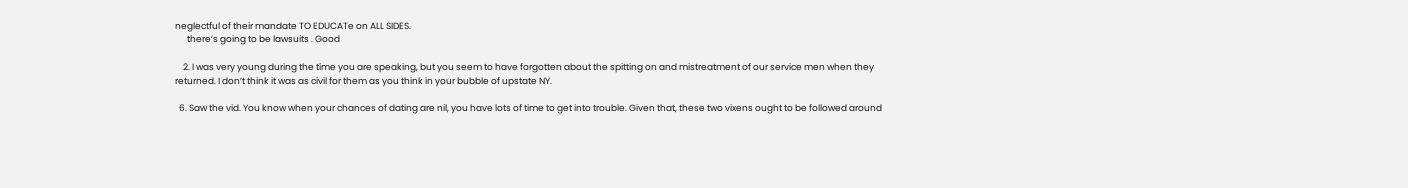neglectful of their mandate TO EDUCATe on ALL SIDES.
      there’s going to be lawsuits . Good

    2. I was very young during the time you are speaking, but you seem to have forgotten about the spitting on and mistreatment of our service men when they returned. I don’t think it was as civil for them as you think in your bubble of upstate NY.

  6. Saw the vid. You know when your chances of dating are nil, you have lots of time to get into trouble. Given that, these two vixens ought to be followed around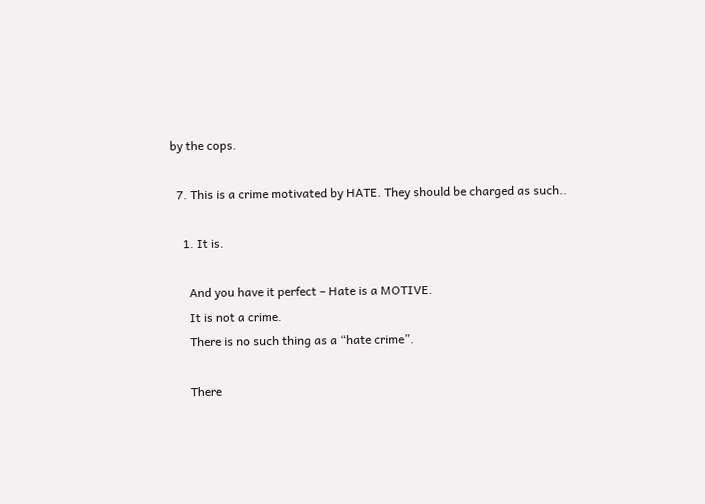by the cops.

  7. This is a crime motivated by HATE. They should be charged as such..

    1. It is.

      And you have it perfect – Hate is a MOTIVE.
      It is not a crime.
      There is no such thing as a “hate crime”.

      There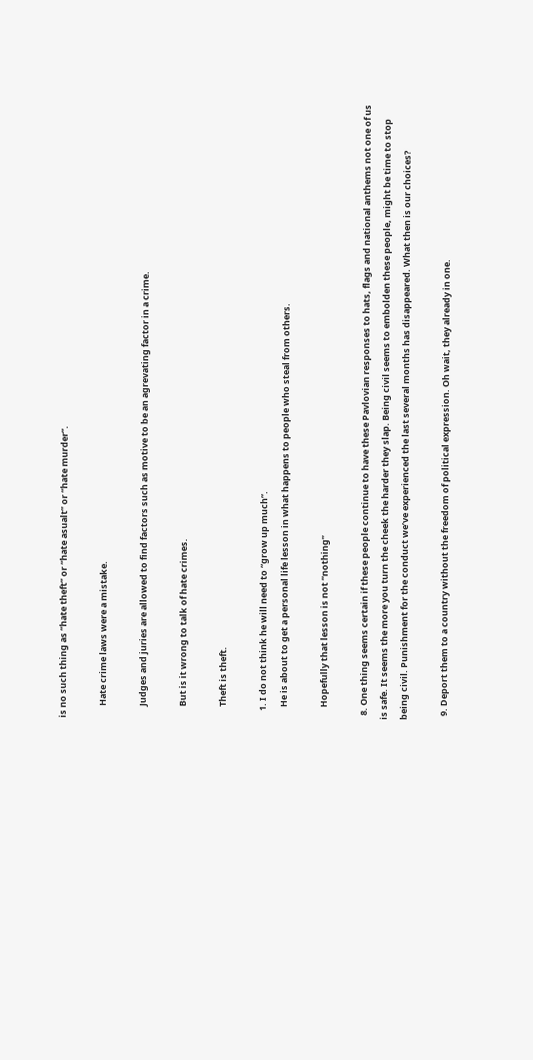is no such thing as “hate theft” or “hate asualt” or “hate murder”.

      Hate crime laws were a mistake.

      Judges and juries are allowed to find factors such as motive to be an agrevating factor in a crime.

      But is it wrong to talk of hate crimes.

      Theft is theft.

    1. I do not think he will need to “grow up much”.
      He is about to get a personal life lesson in what happens to people who steal from others.

      Hopefully that lesson is not “nothing”

  8. One thing seems certain if these people continue to have these Pavlovian responses to hats, flags and national anthems not one of us is safe. It seems the more you turn the cheek the harder they slap. Being civil seems to embolden these people, might be time to stop being civil. Punishment for the conduct we’ve experienced the last several months has disappeared. What then is our choices?

  9. Deport them to a country without the freedom of political expression. Oh wait, they already in one.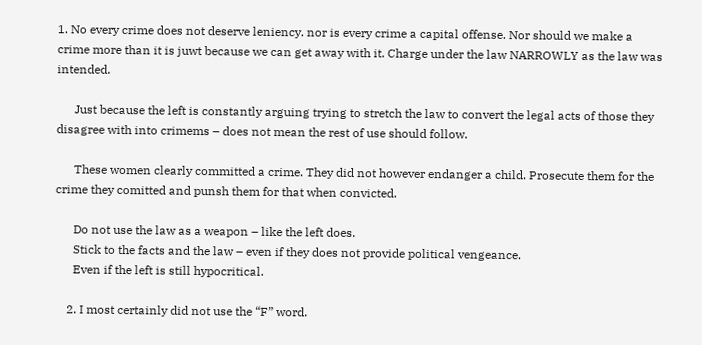1. No every crime does not deserve leniency. nor is every crime a capital offense. Nor should we make a crime more than it is juwt because we can get away with it. Charge under the law NARROWLY as the law was intended.

      Just because the left is constantly arguing trying to stretch the law to convert the legal acts of those they disagree with into crimems – does not mean the rest of use should follow.

      These women clearly committed a crime. They did not however endanger a child. Prosecute them for the crime they comitted and punsh them for that when convicted.

      Do not use the law as a weapon – like the left does.
      Stick to the facts and the law – even if they does not provide political vengeance.
      Even if the left is still hypocritical.

    2. I most certainly did not use the “F” word.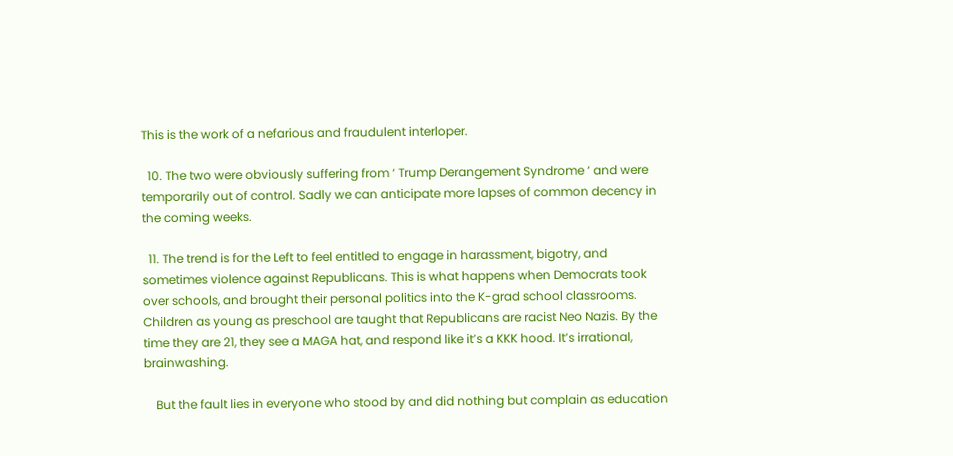This is the work of a nefarious and fraudulent interloper.

  10. The two were obviously suffering from ‘ Trump Derangement Syndrome ‘ and were temporarily out of control. Sadly we can anticipate more lapses of common decency in the coming weeks.

  11. The trend is for the Left to feel entitled to engage in harassment, bigotry, and sometimes violence against Republicans. This is what happens when Democrats took over schools, and brought their personal politics into the K-grad school classrooms. Children as young as preschool are taught that Republicans are racist Neo Nazis. By the time they are 21, they see a MAGA hat, and respond like it’s a KKK hood. It’s irrational, brainwashing.

    But the fault lies in everyone who stood by and did nothing but complain as education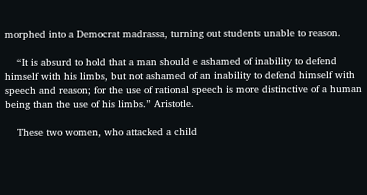morphed into a Democrat madrassa, turning out students unable to reason.

    “It is absurd to hold that a man should e ashamed of inability to defend himself with his limbs, but not ashamed of an inability to defend himself with speech and reason; for the use of rational speech is more distinctive of a human being than the use of his limbs.” Aristotle.

    These two women, who attacked a child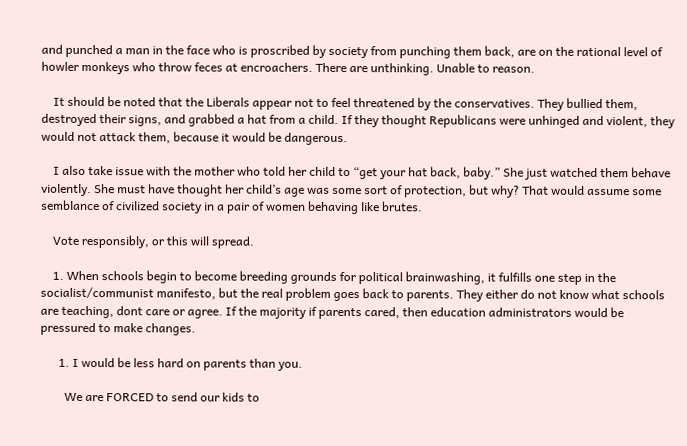and punched a man in the face who is proscribed by society from punching them back, are on the rational level of howler monkeys who throw feces at encroachers. There are unthinking. Unable to reason.

    It should be noted that the Liberals appear not to feel threatened by the conservatives. They bullied them, destroyed their signs, and grabbed a hat from a child. If they thought Republicans were unhinged and violent, they would not attack them, because it would be dangerous.

    I also take issue with the mother who told her child to “get your hat back, baby.” She just watched them behave violently. She must have thought her child’s age was some sort of protection, but why? That would assume some semblance of civilized society in a pair of women behaving like brutes.

    Vote responsibly, or this will spread.

    1. When schools begin to become breeding grounds for political brainwashing, it fulfills one step in the socialist/communist manifesto, but the real problem goes back to parents. They either do not know what schools are teaching, dont care or agree. If the majority if parents cared, then education administrators would be pressured to make changes.

      1. I would be less hard on parents than you.

        We are FORCED to send our kids to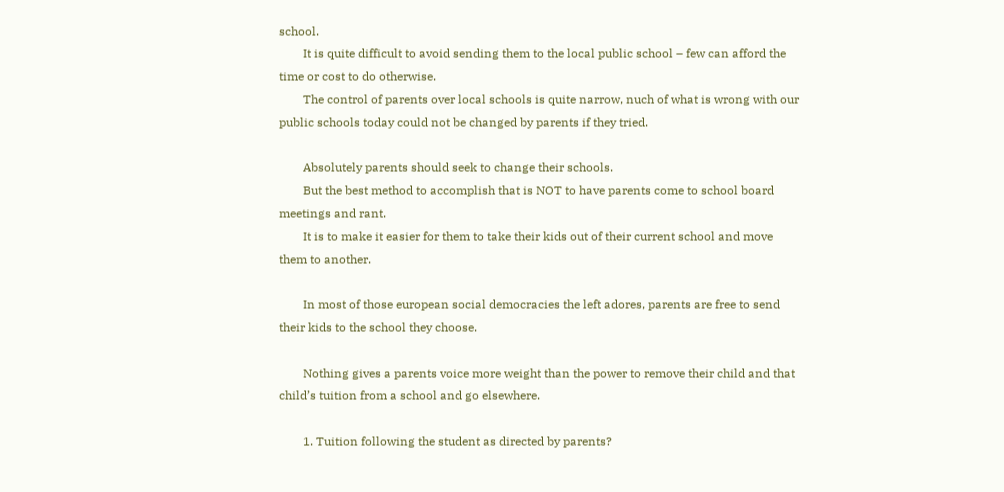school.
        It is quite difficult to avoid sending them to the local public school – few can afford the time or cost to do otherwise.
        The control of parents over local schools is quite narrow, nuch of what is wrong with our public schools today could not be changed by parents if they tried.

        Absolutely parents should seek to change their schools.
        But the best method to accomplish that is NOT to have parents come to school board meetings and rant.
        It is to make it easier for them to take their kids out of their current school and move them to another.

        In most of those european social democracies the left adores, parents are free to send their kids to the school they choose.

        Nothing gives a parents voice more weight than the power to remove their child and that child’s tuition from a school and go elsewhere.

        1. Tuition following the student as directed by parents?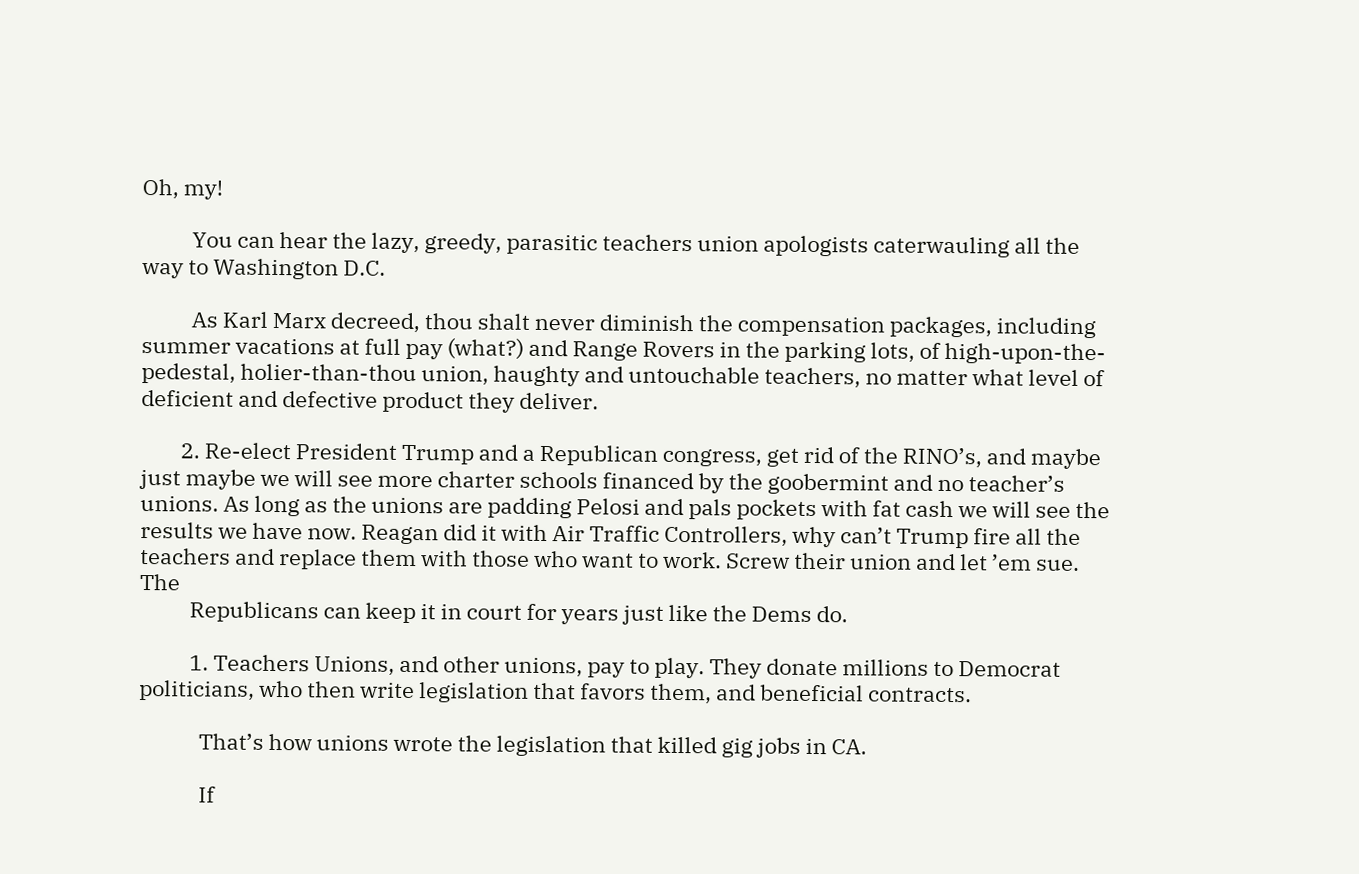Oh, my!

          You can hear the lazy, greedy, parasitic teachers union apologists caterwauling all the way to Washington D.C.

          As Karl Marx decreed, thou shalt never diminish the compensation packages, including summer vacations at full pay (what?) and Range Rovers in the parking lots, of high-upon-the-pedestal, holier-than-thou union, haughty and untouchable teachers, no matter what level of deficient and defective product they deliver.

        2. Re-elect President Trump and a Republican congress, get rid of the RINO’s, and maybe just maybe we will see more charter schools financed by the goobermint and no teacher’s unions. As long as the unions are padding Pelosi and pals pockets with fat cash we will see the results we have now. Reagan did it with Air Traffic Controllers, why can’t Trump fire all the teachers and replace them with those who want to work. Screw their union and let ’em sue. The
          Republicans can keep it in court for years just like the Dems do.

          1. Teachers Unions, and other unions, pay to play. They donate millions to Democrat politicians, who then write legislation that favors them, and beneficial contracts.

            That’s how unions wrote the legislation that killed gig jobs in CA.

            If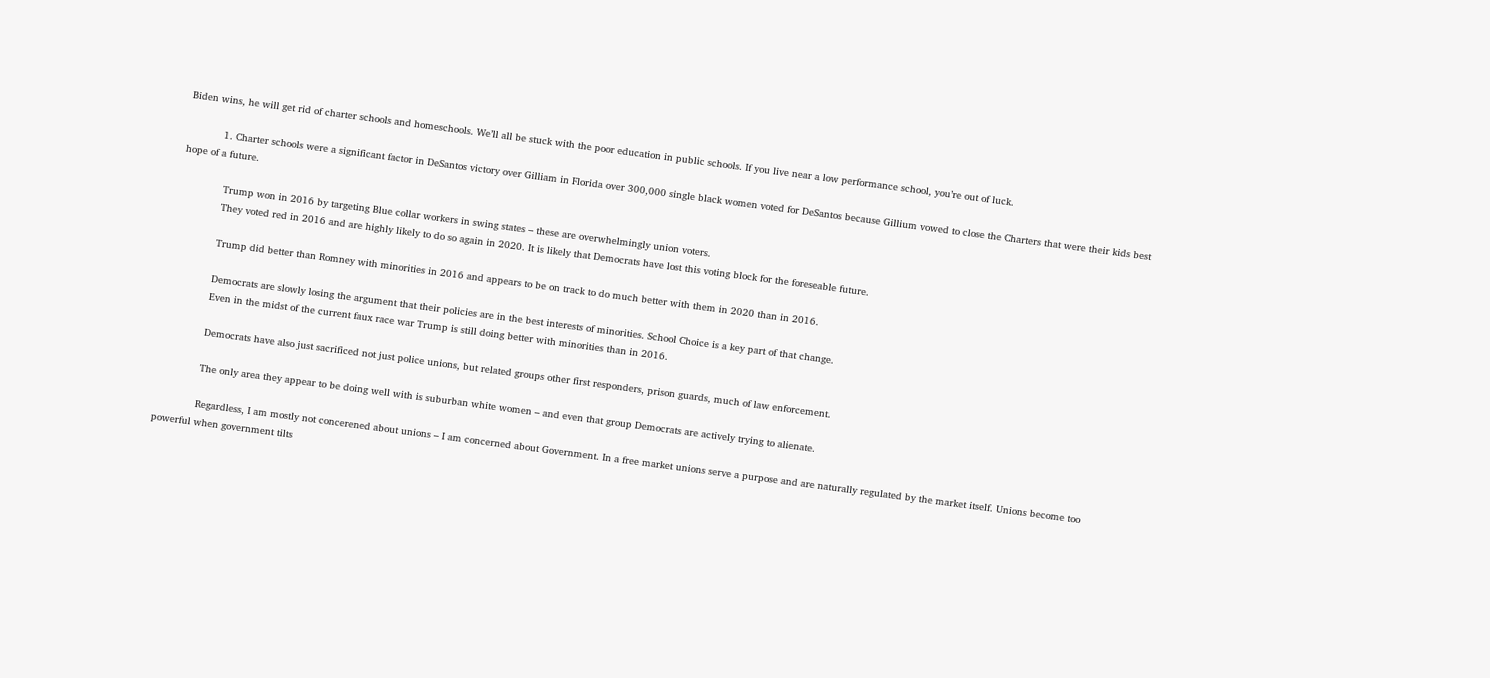Biden wins, he will get rid of charter schools and homeschools. We’ll all be stuck with the poor education in public schools. If you live near a low performance school, you’re out of luck.

            1. Charter schools were a significant factor in DeSantos victory over Gilliam in Florida over 300,000 single black women voted for DeSantos because Gillium vowed to close the Charters that were their kids best hope of a future.

              Trump won in 2016 by targeting Blue collar workers in swing states – these are overwhelmingly union voters.
              They voted red in 2016 and are highly likely to do so again in 2020. It is likely that Democrats have lost this voting block for the foreseable future.

              Trump did better than Romney with minorities in 2016 and appears to be on track to do much better with them in 2020 than in 2016.

              Democrats are slowly losing the argument that their policies are in the best interests of minorities. School Choice is a key part of that change.
              Even in the midst of the current faux race war Trump is still doing better with minorities than in 2016.

              Democrats have also just sacrificed not just police unions, but related groups other first responders, prison guards, much of law enforcement.

              The only area they appear to be doing well with is suburban white women – and even that group Democrats are actively trying to alienate.

              Regardless, I am mostly not concerened about unions – I am concerned about Government. In a free market unions serve a purpose and are naturally regulated by the market itself. Unions become too powerful when government tilts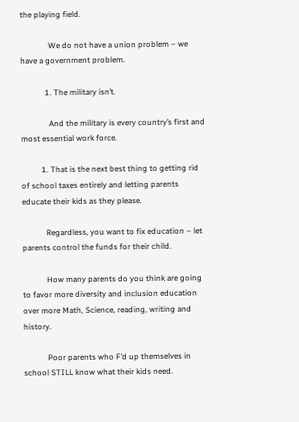the playing field.

              We do not have a union problem – we have a government problem.

            1. The military isn’t.

              And the military is every country’s first and most essential work force.

          1. That is the next best thing to getting rid of school taxes entirely and letting parents educate their kids as they please.

            Regardless, you want to fix education – let parents control the funds for their child.

            How many parents do you think are going to favor more diversity and inclusion education over more Math, Science, reading, writing and history.

            Poor parents who F’d up themselves in school STILL know what their kids need.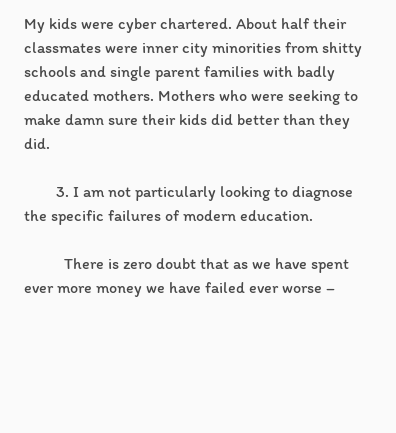My kids were cyber chartered. About half their classmates were inner city minorities from shitty schools and single parent families with badly educated mothers. Mothers who were seeking to make damn sure their kids did better than they did.

        3. I am not particularly looking to diagnose the specific failures of modern education.

          There is zero doubt that as we have spent ever more money we have failed ever worse –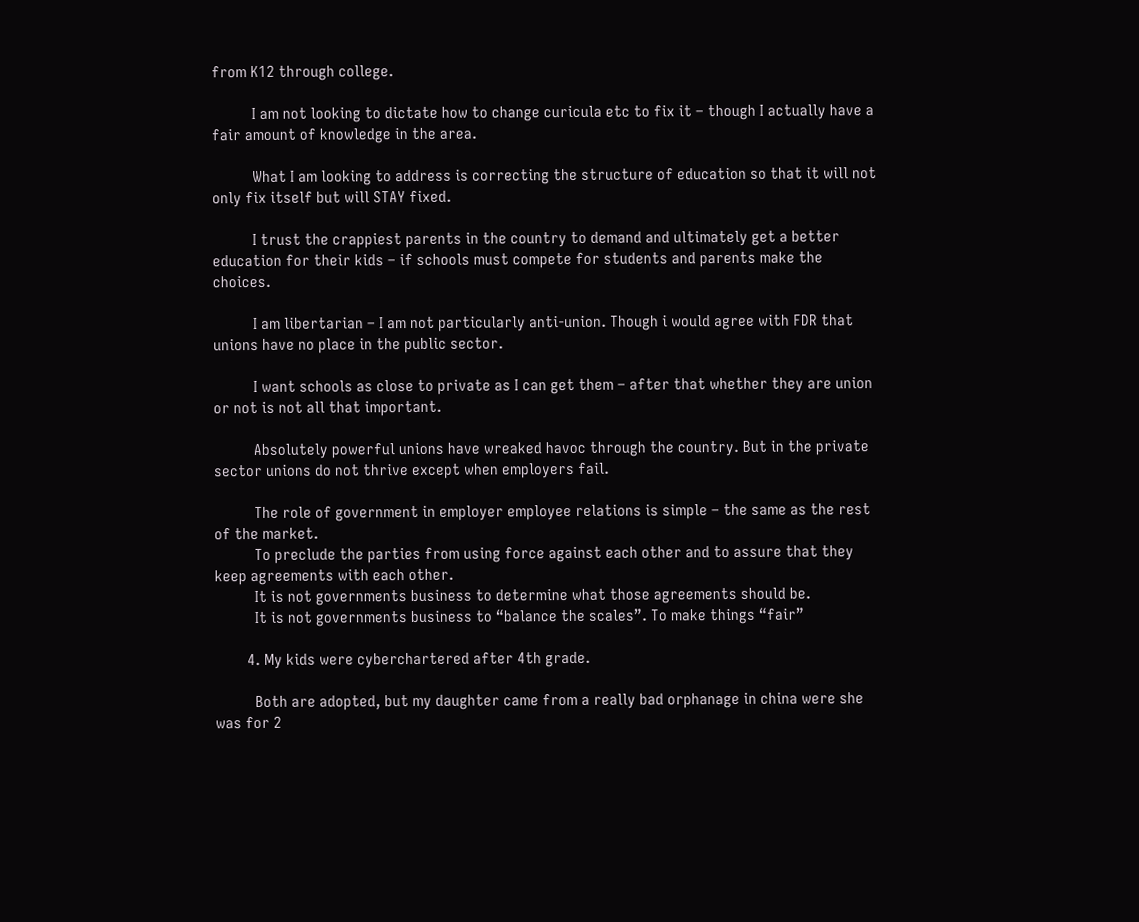from K12 through college.

          I am not looking to dictate how to change curicula etc to fix it – though I actually have a fair amount of knowledge in the area.

          What I am looking to address is correcting the structure of education so that it will not only fix itself but will STAY fixed.

          I trust the crappiest parents in the country to demand and ultimately get a better education for their kids – if schools must compete for students and parents make the choices.

          I am libertarian – I am not particularly anti-union. Though i would agree with FDR that unions have no place in the public sector.

          I want schools as close to private as I can get them – after that whether they are union or not is not all that important.

          Absolutely powerful unions have wreaked havoc through the country. But in the private sector unions do not thrive except when employers fail.

          The role of government in employer employee relations is simple – the same as the rest of the market.
          To preclude the parties from using force against each other and to assure that they keep agreements with each other.
          It is not governments business to determine what those agreements should be.
          It is not governments business to “balance the scales”. To make things “fair”

        4. My kids were cyberchartered after 4th grade.

          Both are adopted, but my daughter came from a really bad orphanage in china were she was for 2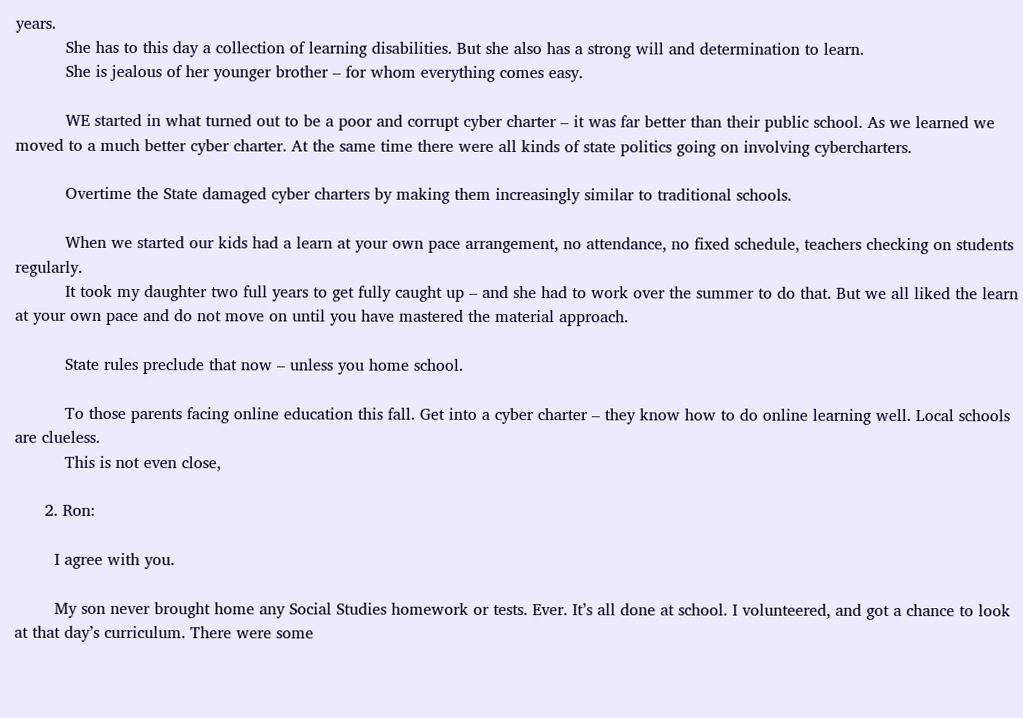years.
          She has to this day a collection of learning disabilities. But she also has a strong will and determination to learn.
          She is jealous of her younger brother – for whom everything comes easy.

          WE started in what turned out to be a poor and corrupt cyber charter – it was far better than their public school. As we learned we moved to a much better cyber charter. At the same time there were all kinds of state politics going on involving cybercharters.

          Overtime the State damaged cyber charters by making them increasingly similar to traditional schools.

          When we started our kids had a learn at your own pace arrangement, no attendance, no fixed schedule, teachers checking on students regularly.
          It took my daughter two full years to get fully caught up – and she had to work over the summer to do that. But we all liked the learn at your own pace and do not move on until you have mastered the material approach.

          State rules preclude that now – unless you home school.

          To those parents facing online education this fall. Get into a cyber charter – they know how to do online learning well. Local schools are clueless.
          This is not even close,

      2. Ron:

        I agree with you.

        My son never brought home any Social Studies homework or tests. Ever. It’s all done at school. I volunteered, and got a chance to look at that day’s curriculum. There were some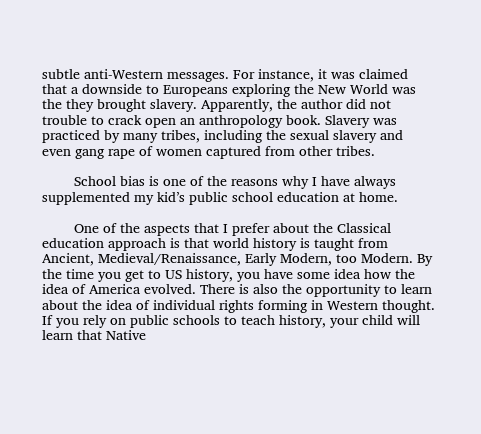subtle anti-Western messages. For instance, it was claimed that a downside to Europeans exploring the New World was the they brought slavery. Apparently, the author did not trouble to crack open an anthropology book. Slavery was practiced by many tribes, including the sexual slavery and even gang rape of women captured from other tribes.

        School bias is one of the reasons why I have always supplemented my kid’s public school education at home.

        One of the aspects that I prefer about the Classical education approach is that world history is taught from Ancient, Medieval/Renaissance, Early Modern, too Modern. By the time you get to US history, you have some idea how the idea of America evolved. There is also the opportunity to learn about the idea of individual rights forming in Western thought. If you rely on public schools to teach history, your child will learn that Native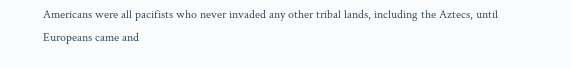Americans were all pacifists who never invaded any other tribal lands, including the Aztecs, until Europeans came and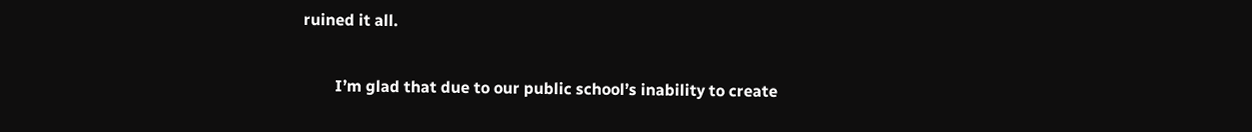ruined it all.

        I’m glad that due to our public school’s inability to create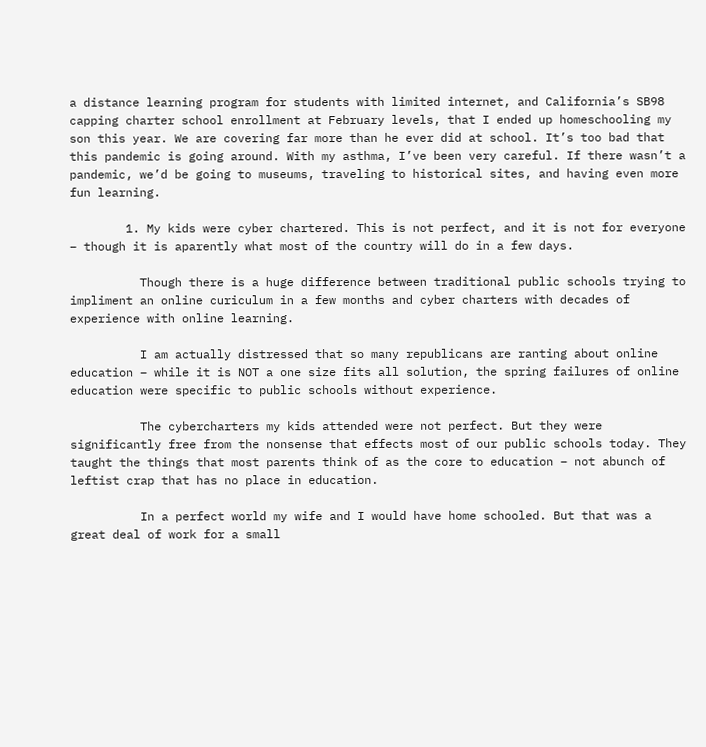a distance learning program for students with limited internet, and California’s SB98 capping charter school enrollment at February levels, that I ended up homeschooling my son this year. We are covering far more than he ever did at school. It’s too bad that this pandemic is going around. With my asthma, I’ve been very careful. If there wasn’t a pandemic, we’d be going to museums, traveling to historical sites, and having even more fun learning.

        1. My kids were cyber chartered. This is not perfect, and it is not for everyone – though it is aparently what most of the country will do in a few days.

          Though there is a huge difference between traditional public schools trying to impliment an online curiculum in a few months and cyber charters with decades of experience with online learning.

          I am actually distressed that so many republicans are ranting about online education – while it is NOT a one size fits all solution, the spring failures of online education were specific to public schools without experience.

          The cybercharters my kids attended were not perfect. But they were significantly free from the nonsense that effects most of our public schools today. They taught the things that most parents think of as the core to education – not abunch of leftist crap that has no place in education.

          In a perfect world my wife and I would have home schooled. But that was a great deal of work for a small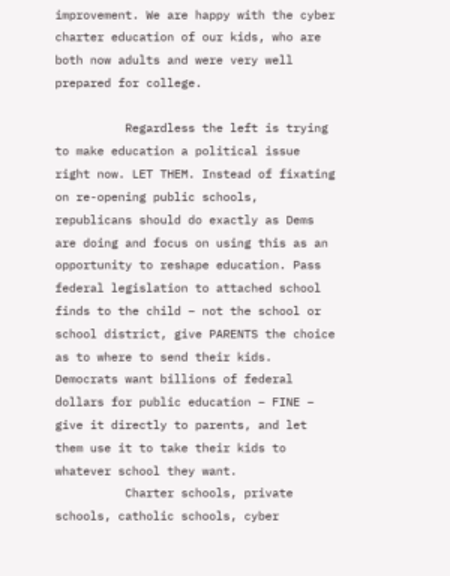improvement. We are happy with the cyber charter education of our kids, who are both now adults and were very well prepared for college.

          Regardless the left is trying to make education a political issue right now. LET THEM. Instead of fixating on re-opening public schools, republicans should do exactly as Dems are doing and focus on using this as an opportunity to reshape education. Pass federal legislation to attached school finds to the child – not the school or school district, give PARENTS the choice as to where to send their kids. Democrats want billions of federal dollars for public education – FINE – give it directly to parents, and let them use it to take their kids to whatever school they want.
          Charter schools, private schools, catholic schools, cyber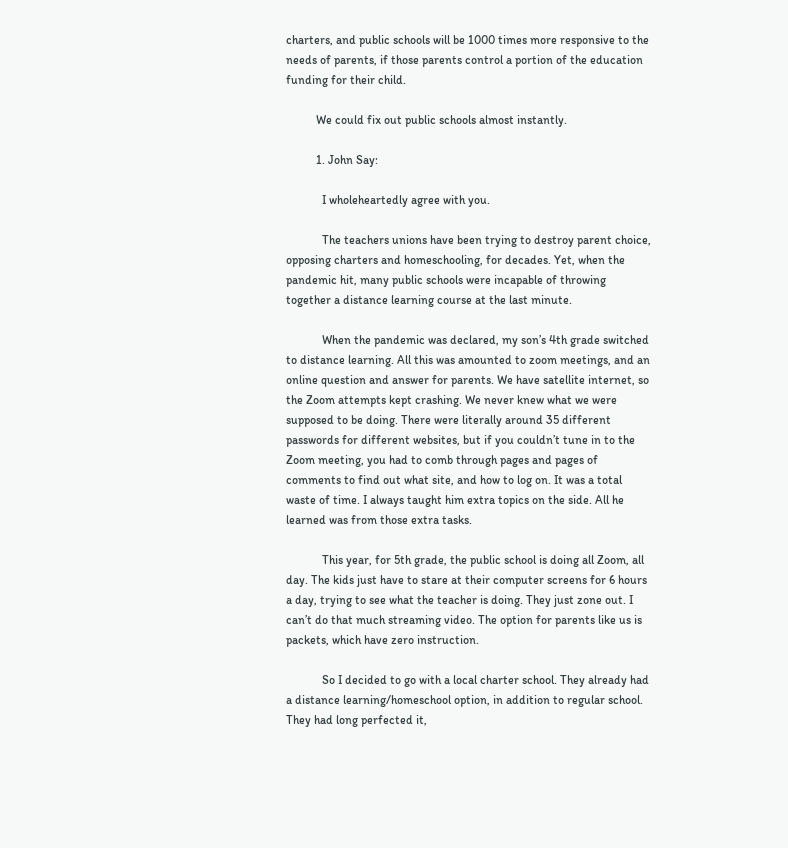charters, and public schools will be 1000 times more responsive to the needs of parents, if those parents control a portion of the education funding for their child.

          We could fix out public schools almost instantly.

          1. John Say:

            I wholeheartedly agree with you.

            The teachers unions have been trying to destroy parent choice, opposing charters and homeschooling, for decades. Yet, when the pandemic hit, many public schools were incapable of throwing together a distance learning course at the last minute.

            When the pandemic was declared, my son’s 4th grade switched to distance learning. All this was amounted to zoom meetings, and an online question and answer for parents. We have satellite internet, so the Zoom attempts kept crashing. We never knew what we were supposed to be doing. There were literally around 35 different passwords for different websites, but if you couldn’t tune in to the Zoom meeting, you had to comb through pages and pages of comments to find out what site, and how to log on. It was a total waste of time. I always taught him extra topics on the side. All he learned was from those extra tasks.

            This year, for 5th grade, the public school is doing all Zoom, all day. The kids just have to stare at their computer screens for 6 hours a day, trying to see what the teacher is doing. They just zone out. I can’t do that much streaming video. The option for parents like us is packets, which have zero instruction.

            So I decided to go with a local charter school. They already had a distance learning/homeschool option, in addition to regular school. They had long perfected it,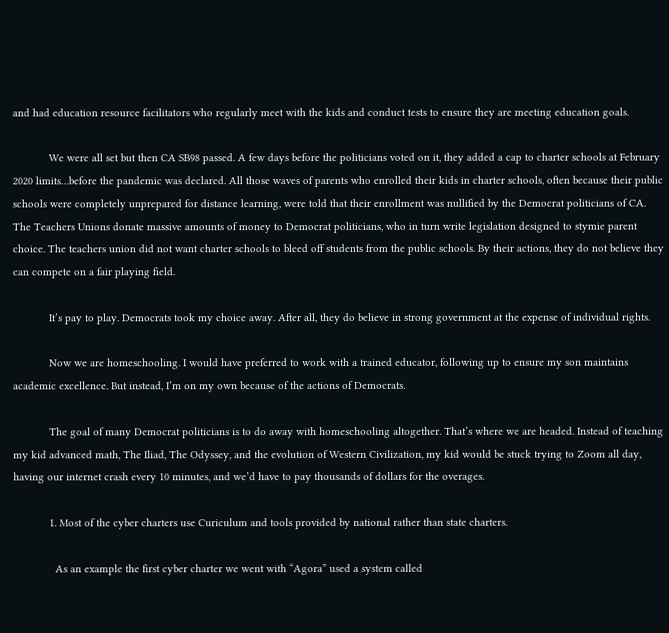and had education resource facilitators who regularly meet with the kids and conduct tests to ensure they are meeting education goals.

            We were all set but then CA SB98 passed. A few days before the politicians voted on it, they added a cap to charter schools at February 2020 limits…before the pandemic was declared. All those waves of parents who enrolled their kids in charter schools, often because their public schools were completely unprepared for distance learning, were told that their enrollment was nullified by the Democrat politicians of CA. The Teachers Unions donate massive amounts of money to Democrat politicians, who in turn write legislation designed to stymie parent choice. The teachers union did not want charter schools to bleed off students from the public schools. By their actions, they do not believe they can compete on a fair playing field.

            It’s pay to play. Democrats took my choice away. After all, they do believe in strong government at the expense of individual rights.

            Now we are homeschooling. I would have preferred to work with a trained educator, following up to ensure my son maintains academic excellence. But instead, I’m on my own because of the actions of Democrats.

            The goal of many Democrat politicians is to do away with homeschooling altogether. That’s where we are headed. Instead of teaching my kid advanced math, The Iliad, The Odyssey, and the evolution of Western Civilization, my kid would be stuck trying to Zoom all day, having our internet crash every 10 minutes, and we’d have to pay thousands of dollars for the overages.

            1. Most of the cyber charters use Curiculum and tools provided by national rather than state charters.

              As an example the first cyber charter we went with “Agora” used a system called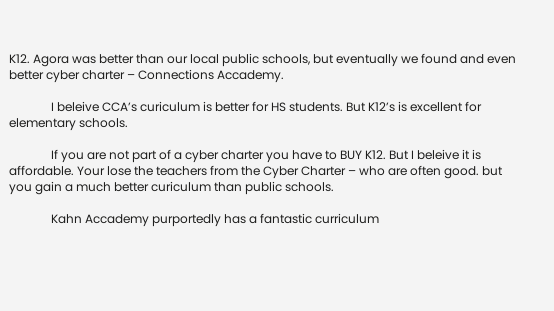K12. Agora was better than our local public schools, but eventually we found and even better cyber charter – Connections Accademy.

              I beleive CCA’s curiculum is better for HS students. But K12’s is excellent for elementary schools.

              If you are not part of a cyber charter you have to BUY K12. But I beleive it is affordable. Your lose the teachers from the Cyber Charter – who are often good. but you gain a much better curiculum than public schools.

              Kahn Accademy purportedly has a fantastic curriculum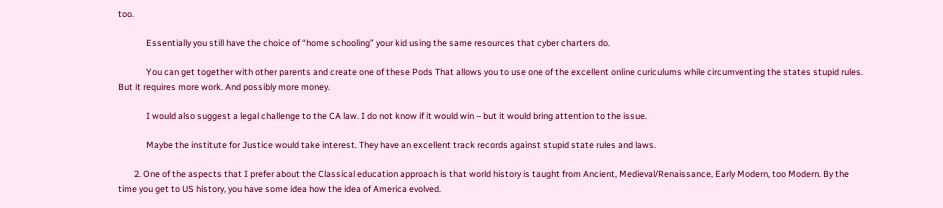too.

              Essentially you still have the choice of “home schooling” your kid using the same resources that cyber charters do.

              You can get together with other parents and create one of these Pods That allows you to use one of the excellent online curiculums while circumventing the states stupid rules. But it requires more work. And possibly more money.

              I would also suggest a legal challenge to the CA law. I do not know if it would win – but it would bring attention to the issue.

              Maybe the institute for Justice would take interest. They have an excellent track records against stupid state rules and laws.

        2. One of the aspects that I prefer about the Classical education approach is that world history is taught from Ancient, Medieval/Renaissance, Early Modern, too Modern. By the time you get to US history, you have some idea how the idea of America evolved.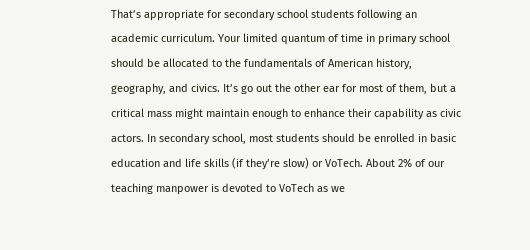That’s appropriate for secondary school students following an academic curriculum. Your limited quantum of time in primary school should be allocated to the fundamentals of American history, geography, and civics. It’s go out the other ear for most of them, but a critical mass might maintain enough to enhance their capability as civic actors. In secondary school, most students should be enrolled in basic education and life skills (if they’re slow) or VoTech. About 2% of our teaching manpower is devoted to VoTech as we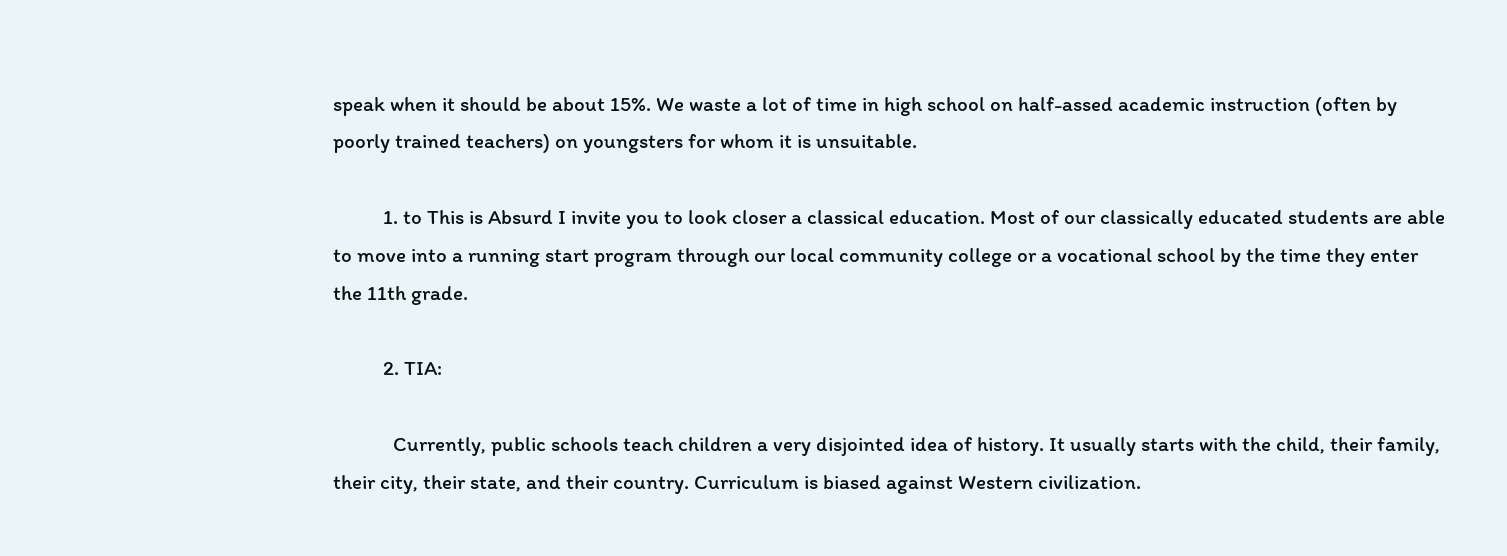speak when it should be about 15%. We waste a lot of time in high school on half-assed academic instruction (often by poorly trained teachers) on youngsters for whom it is unsuitable.

          1. to This is Absurd I invite you to look closer a classical education. Most of our classically educated students are able to move into a running start program through our local community college or a vocational school by the time they enter the 11th grade.

          2. TIA:

            Currently, public schools teach children a very disjointed idea of history. It usually starts with the child, their family, their city, their state, and their country. Curriculum is biased against Western civilization.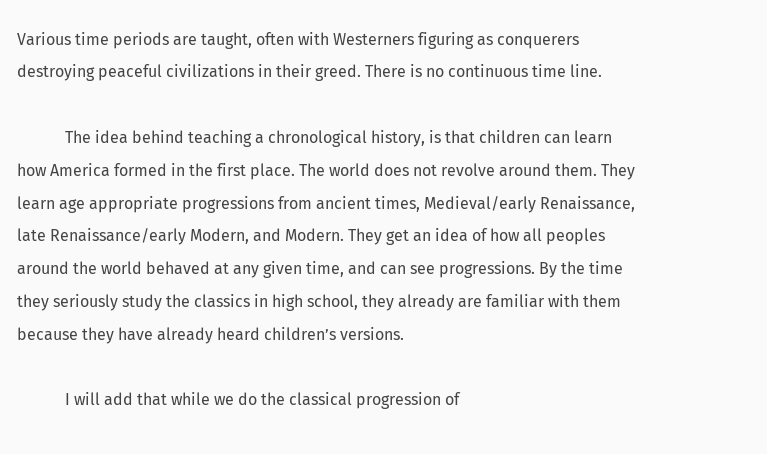Various time periods are taught, often with Westerners figuring as conquerers destroying peaceful civilizations in their greed. There is no continuous time line.

            The idea behind teaching a chronological history, is that children can learn how America formed in the first place. The world does not revolve around them. They learn age appropriate progressions from ancient times, Medieval/early Renaissance, late Renaissance/early Modern, and Modern. They get an idea of how all peoples around the world behaved at any given time, and can see progressions. By the time they seriously study the classics in high school, they already are familiar with them because they have already heard children’s versions.

            I will add that while we do the classical progression of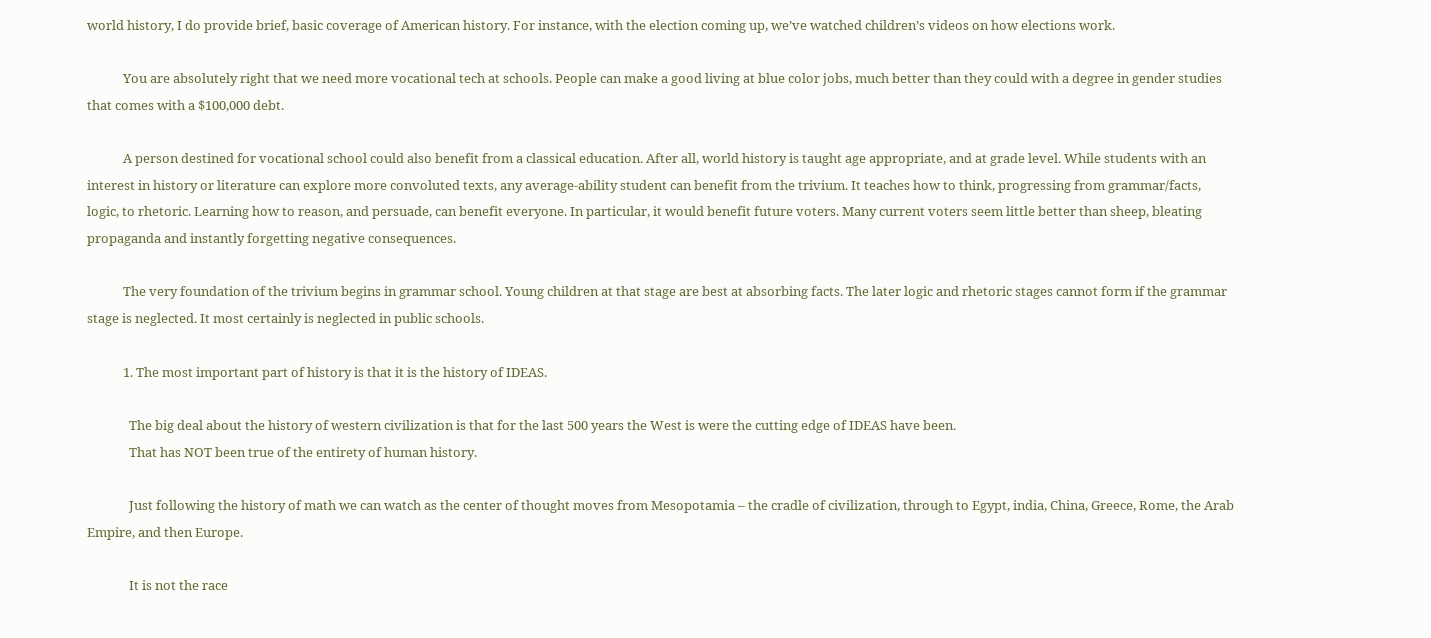world history, I do provide brief, basic coverage of American history. For instance, with the election coming up, we’ve watched children’s videos on how elections work.

            You are absolutely right that we need more vocational tech at schools. People can make a good living at blue color jobs, much better than they could with a degree in gender studies that comes with a $100,000 debt.

            A person destined for vocational school could also benefit from a classical education. After all, world history is taught age appropriate, and at grade level. While students with an interest in history or literature can explore more convoluted texts, any average-ability student can benefit from the trivium. It teaches how to think, progressing from grammar/facts, logic, to rhetoric. Learning how to reason, and persuade, can benefit everyone. In particular, it would benefit future voters. Many current voters seem little better than sheep, bleating propaganda and instantly forgetting negative consequences.

            The very foundation of the trivium begins in grammar school. Young children at that stage are best at absorbing facts. The later logic and rhetoric stages cannot form if the grammar stage is neglected. It most certainly is neglected in public schools.

            1. The most important part of history is that it is the history of IDEAS.

              The big deal about the history of western civilization is that for the last 500 years the West is were the cutting edge of IDEAS have been.
              That has NOT been true of the entirety of human history.

              Just following the history of math we can watch as the center of thought moves from Mesopotamia – the cradle of civilization, through to Egypt, india, China, Greece, Rome, the Arab Empire, and then Europe.

              It is not the race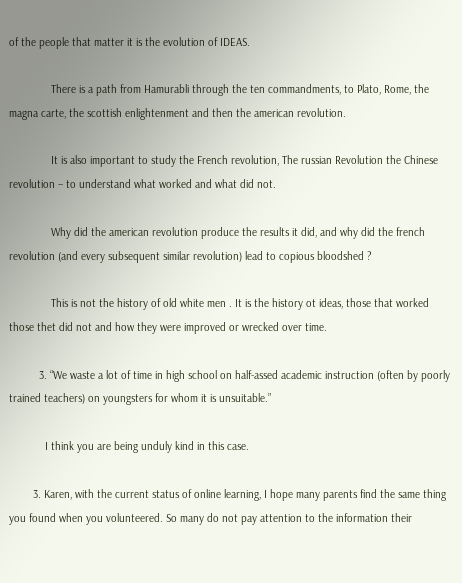of the people that matter it is the evolution of IDEAS.

              There is a path from Hamurabli through the ten commandments, to Plato, Rome, the magna carte, the scottish enlightenment and then the american revolution.

              It is also important to study the French revolution, The russian Revolution the Chinese revolution – to understand what worked and what did not.

              Why did the american revolution produce the results it did, and why did the french revolution (and every subsequent similar revolution) lead to copious bloodshed ?

              This is not the history of old white men . It is the history ot ideas, those that worked those thet did not and how they were improved or wrecked over time.

          3. “We waste a lot of time in high school on half-assed academic instruction (often by poorly trained teachers) on youngsters for whom it is unsuitable.”

            I think you are being unduly kind in this case.

        3. Karen, with the current status of online learning, I hope many parents find the same thing you found when you volunteered. So many do not pay attention to the information their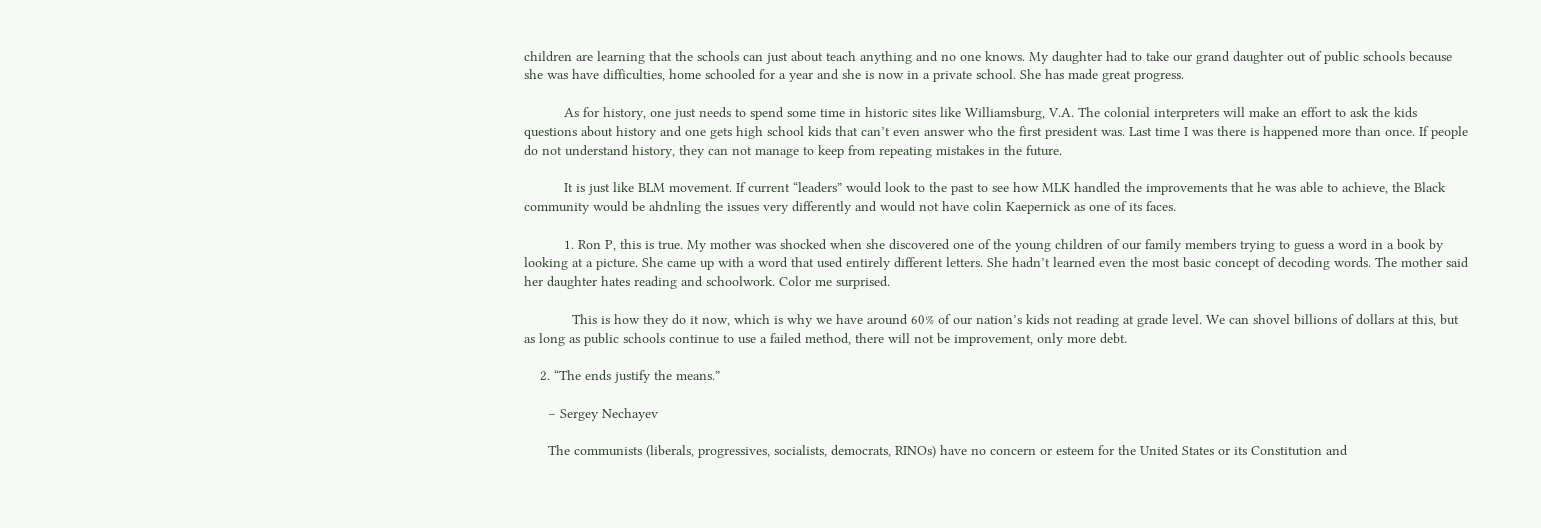children are learning that the schools can just about teach anything and no one knows. My daughter had to take our grand daughter out of public schools because she was have difficulties, home schooled for a year and she is now in a private school. She has made great progress.

          As for history, one just needs to spend some time in historic sites like Williamsburg, V.A. The colonial interpreters will make an effort to ask the kids questions about history and one gets high school kids that can’t even answer who the first president was. Last time I was there is happened more than once. If people do not understand history, they can not manage to keep from repeating mistakes in the future.

          It is just like BLM movement. If current “leaders” would look to the past to see how MLK handled the improvements that he was able to achieve, the Black community would be ahdnling the issues very differently and would not have colin Kaepernick as one of its faces.

          1. Ron P, this is true. My mother was shocked when she discovered one of the young children of our family members trying to guess a word in a book by looking at a picture. She came up with a word that used entirely different letters. She hadn’t learned even the most basic concept of decoding words. The mother said her daughter hates reading and schoolwork. Color me surprised.

            This is how they do it now, which is why we have around 60% of our nation’s kids not reading at grade level. We can shovel billions of dollars at this, but as long as public schools continue to use a failed method, there will not be improvement, only more debt.

    2. “The ends justify the means.”

      – Sergey Nechayev

      The communists (liberals, progressives, socialists, democrats, RINOs) have no concern or esteem for the United States or its Constitution and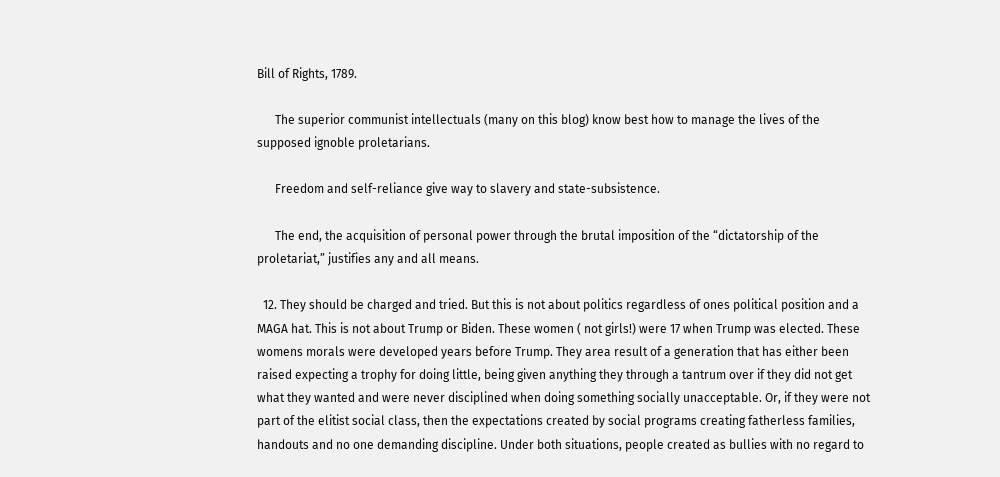Bill of Rights, 1789.

      The superior communist intellectuals (many on this blog) know best how to manage the lives of the supposed ignoble proletarians.

      Freedom and self-reliance give way to slavery and state-subsistence.

      The end, the acquisition of personal power through the brutal imposition of the “dictatorship of the proletariat,” justifies any and all means.

  12. They should be charged and tried. But this is not about politics regardless of ones political position and a MAGA hat. This is not about Trump or Biden. These women ( not girls!) were 17 when Trump was elected. These womens morals were developed years before Trump. They area result of a generation that has either been raised expecting a trophy for doing little, being given anything they through a tantrum over if they did not get what they wanted and were never disciplined when doing something socially unacceptable. Or, if they were not part of the elitist social class, then the expectations created by social programs creating fatherless families, handouts and no one demanding discipline. Under both situations, people created as bullies with no regard to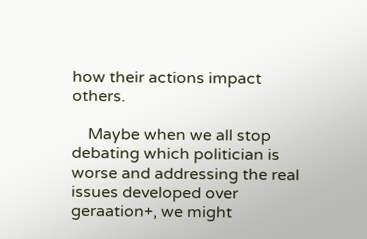how their actions impact others.

    Maybe when we all stop debating which politician is worse and addressing the real issues developed over geraation+, we might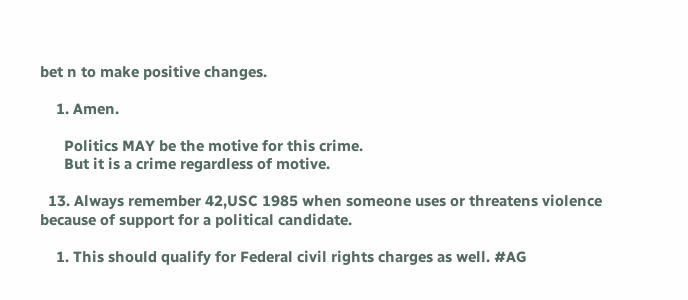bet n to make positive changes.

    1. Amen.

      Politics MAY be the motive for this crime.
      But it is a crime regardless of motive.

  13. Always remember 42,USC 1985 when someone uses or threatens violence because of support for a political candidate.

    1. This should qualify for Federal civil rights charges as well. #AG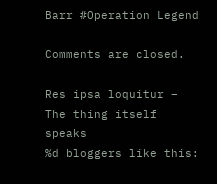Barr #Operation Legend

Comments are closed.

Res ipsa loquitur – The thing itself speaks
%d bloggers like this: